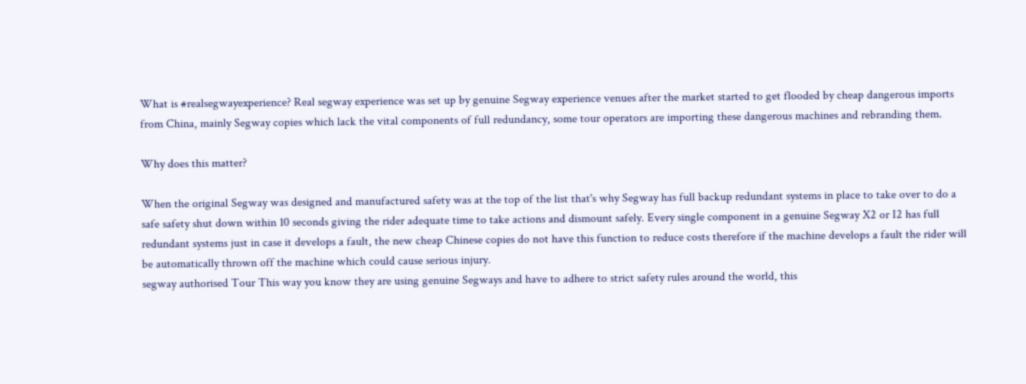What is #realsegwayexperience? Real segway experience was set up by genuine Segway experience venues after the market started to get flooded by cheap dangerous imports from China, mainly Segway copies which lack the vital components of full redundancy, some tour operators are importing these dangerous machines and rebranding them.

Why does this matter?

When the original Segway was designed and manufactured safety was at the top of the list that's why Segway has full backup redundant systems in place to take over to do a safe safety shut down within 10 seconds giving the rider adequate time to take actions and dismount safely. Every single component in a genuine Segway X2 or I2 has full redundant systems just in case it develops a fault, the new cheap Chinese copies do not have this function to reduce costs therefore if the machine develops a fault the rider will be automatically thrown off the machine which could cause serious injury.
segway authorised Tour This way you know they are using genuine Segways and have to adhere to strict safety rules around the world, this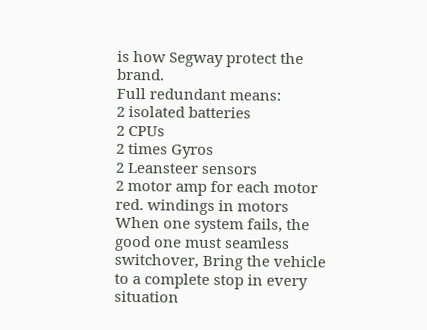is how Segway protect the brand.
Full redundant means:
2 isolated batteries
2 CPUs
2 times Gyros
2 Leansteer sensors
2 motor amp for each motor red. windings in motors
When one system fails, the good one must seamless switchover, Bring the vehicle to a complete stop in every situation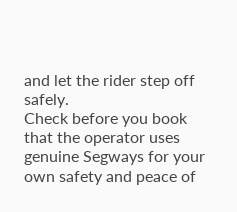and let the rider step off safely.
Check before you book that the operator uses genuine Segways for your own safety and peace of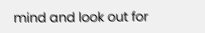mind and look out for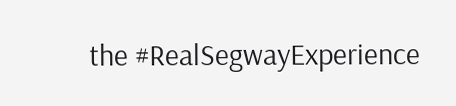the #RealSegwayExperience